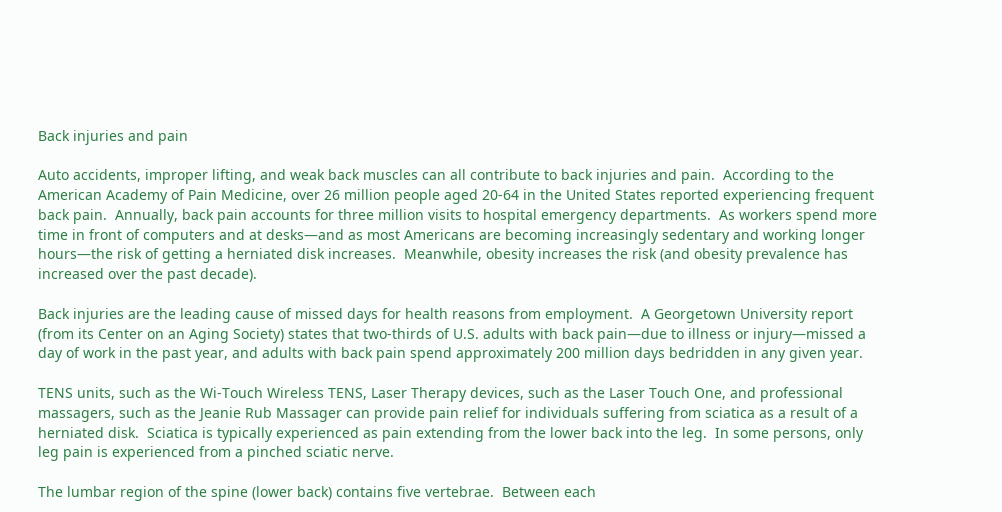Back injuries and pain

Auto accidents, improper lifting, and weak back muscles can all contribute to back injuries and pain.  According to the American Academy of Pain Medicine, over 26 million people aged 20-64 in the United States reported experiencing frequent back pain.  Annually, back pain accounts for three million visits to hospital emergency departments.  As workers spend more time in front of computers and at desks—and as most Americans are becoming increasingly sedentary and working longer hours—the risk of getting a herniated disk increases.  Meanwhile, obesity increases the risk (and obesity prevalence has increased over the past decade).

Back injuries are the leading cause of missed days for health reasons from employment.  A Georgetown University report (from its Center on an Aging Society) states that two-thirds of U.S. adults with back pain—due to illness or injury—missed a day of work in the past year, and adults with back pain spend approximately 200 million days bedridden in any given year.

TENS units, such as the Wi-Touch Wireless TENS, Laser Therapy devices, such as the Laser Touch One, and professional massagers, such as the Jeanie Rub Massager can provide pain relief for individuals suffering from sciatica as a result of a herniated disk.  Sciatica is typically experienced as pain extending from the lower back into the leg.  In some persons, only leg pain is experienced from a pinched sciatic nerve.

The lumbar region of the spine (lower back) contains five vertebrae.  Between each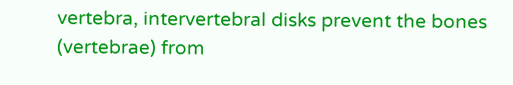vertebra, intervertebral disks prevent the bones (vertebrae) from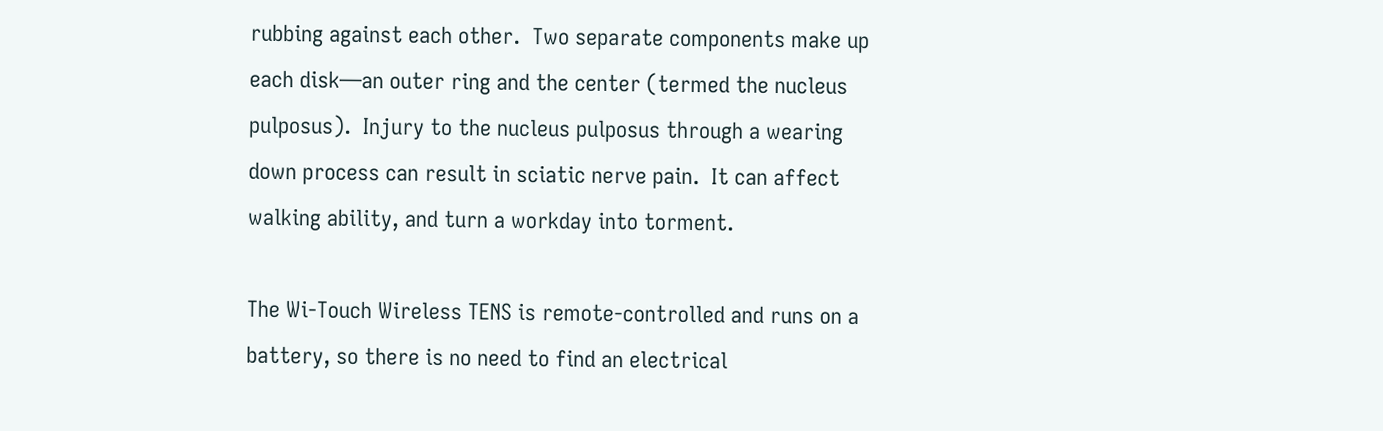rubbing against each other.  Two separate components make up each disk—an outer ring and the center (termed the nucleus pulposus).  Injury to the nucleus pulposus through a wearing down process can result in sciatic nerve pain.  It can affect walking ability, and turn a workday into torment.

The Wi-Touch Wireless TENS is remote-controlled and runs on a battery, so there is no need to find an electrical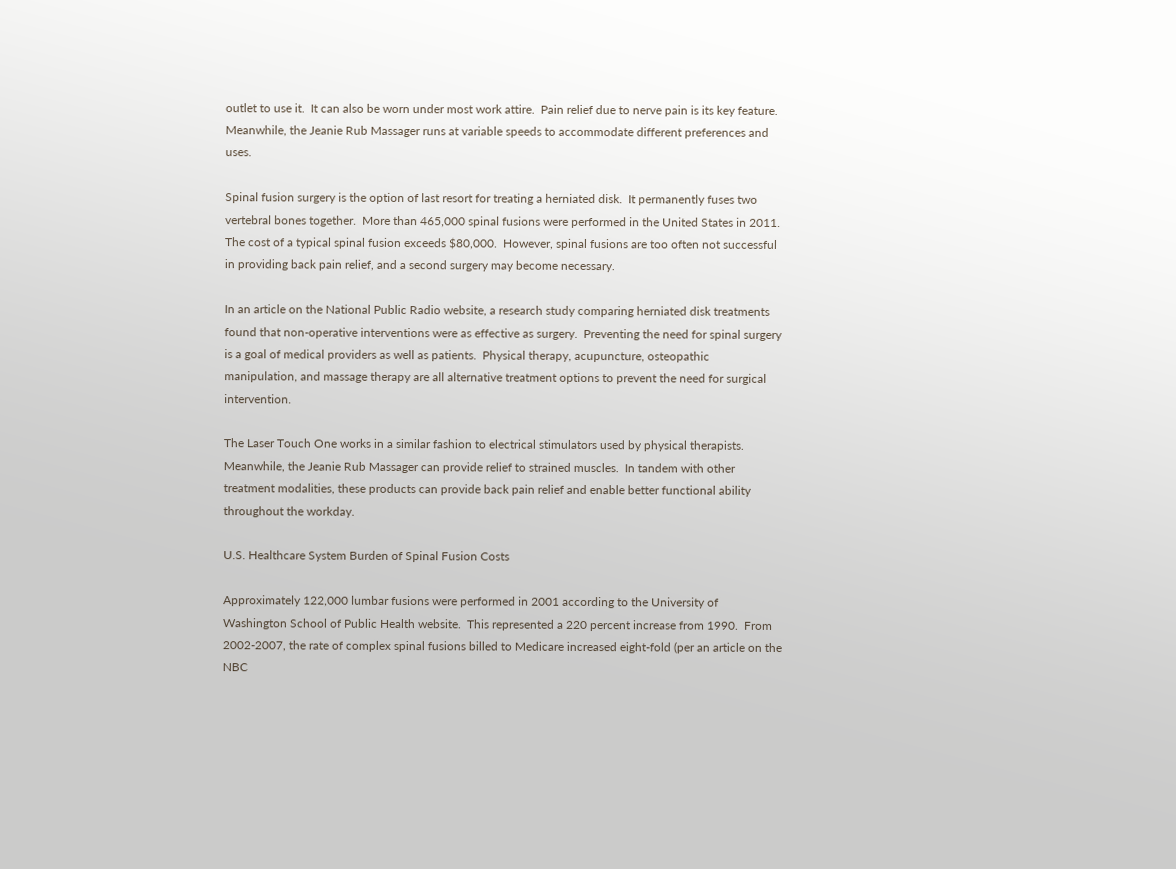outlet to use it.  It can also be worn under most work attire.  Pain relief due to nerve pain is its key feature.  Meanwhile, the Jeanie Rub Massager runs at variable speeds to accommodate different preferences and uses.

Spinal fusion surgery is the option of last resort for treating a herniated disk.  It permanently fuses two vertebral bones together.  More than 465,000 spinal fusions were performed in the United States in 2011.  The cost of a typical spinal fusion exceeds $80,000.  However, spinal fusions are too often not successful in providing back pain relief, and a second surgery may become necessary.

In an article on the National Public Radio website, a research study comparing herniated disk treatments found that non-operative interventions were as effective as surgery.  Preventing the need for spinal surgery is a goal of medical providers as well as patients.  Physical therapy, acupuncture, osteopathic manipulation, and massage therapy are all alternative treatment options to prevent the need for surgical intervention.

The Laser Touch One works in a similar fashion to electrical stimulators used by physical therapists.  Meanwhile, the Jeanie Rub Massager can provide relief to strained muscles.  In tandem with other treatment modalities, these products can provide back pain relief and enable better functional ability throughout the workday.

U.S. Healthcare System Burden of Spinal Fusion Costs

Approximately 122,000 lumbar fusions were performed in 2001 according to the University of Washington School of Public Health website.  This represented a 220 percent increase from 1990.  From 2002-2007, the rate of complex spinal fusions billed to Medicare increased eight-fold (per an article on the NBC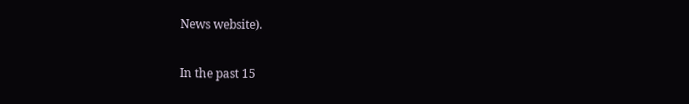News website).

In the past 15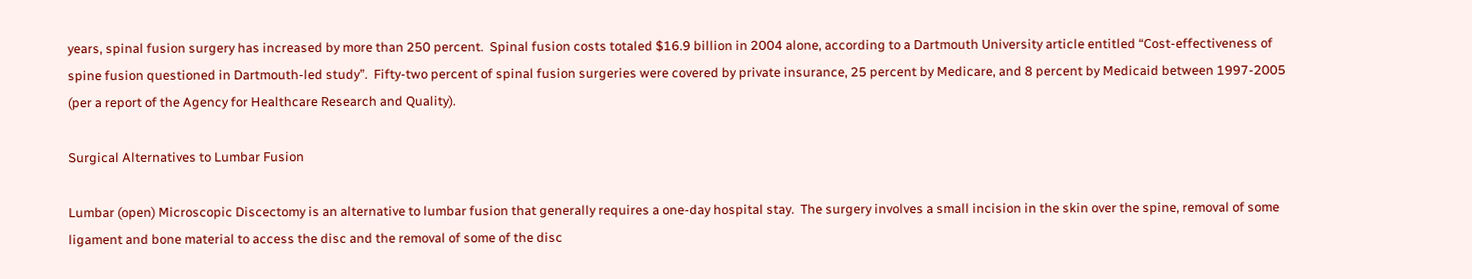years, spinal fusion surgery has increased by more than 250 percent.  Spinal fusion costs totaled $16.9 billion in 2004 alone, according to a Dartmouth University article entitled “Cost-effectiveness of spine fusion questioned in Dartmouth-led study”.  Fifty-two percent of spinal fusion surgeries were covered by private insurance, 25 percent by Medicare, and 8 percent by Medicaid between 1997-2005 (per a report of the Agency for Healthcare Research and Quality).

Surgical Alternatives to Lumbar Fusion

Lumbar (open) Microscopic Discectomy is an alternative to lumbar fusion that generally requires a one-day hospital stay.  The surgery involves a small incision in the skin over the spine, removal of some ligament and bone material to access the disc and the removal of some of the disc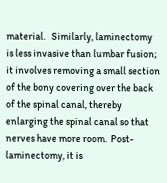material.   Similarly, laminectomy is less invasive than lumbar fusion; it involves removing a small section of the bony covering over the back of the spinal canal, thereby enlarging the spinal canal so that nerves have more room.  Post-laminectomy, it is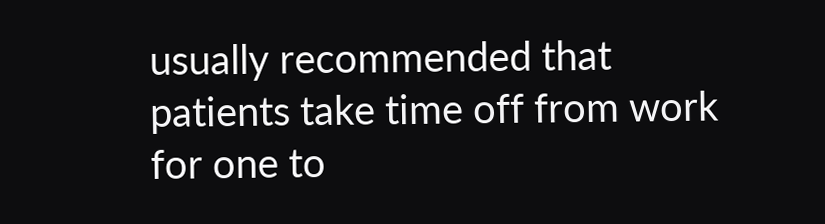usually recommended that patients take time off from work for one to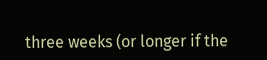three weeks (or longer if the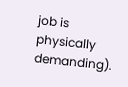job is physically demanding).